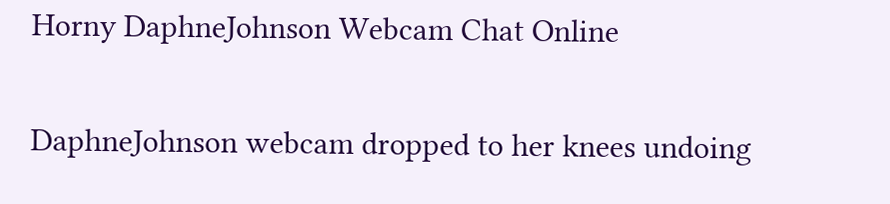Horny DaphneJohnson Webcam Chat Online

DaphneJohnson webcam dropped to her knees undoing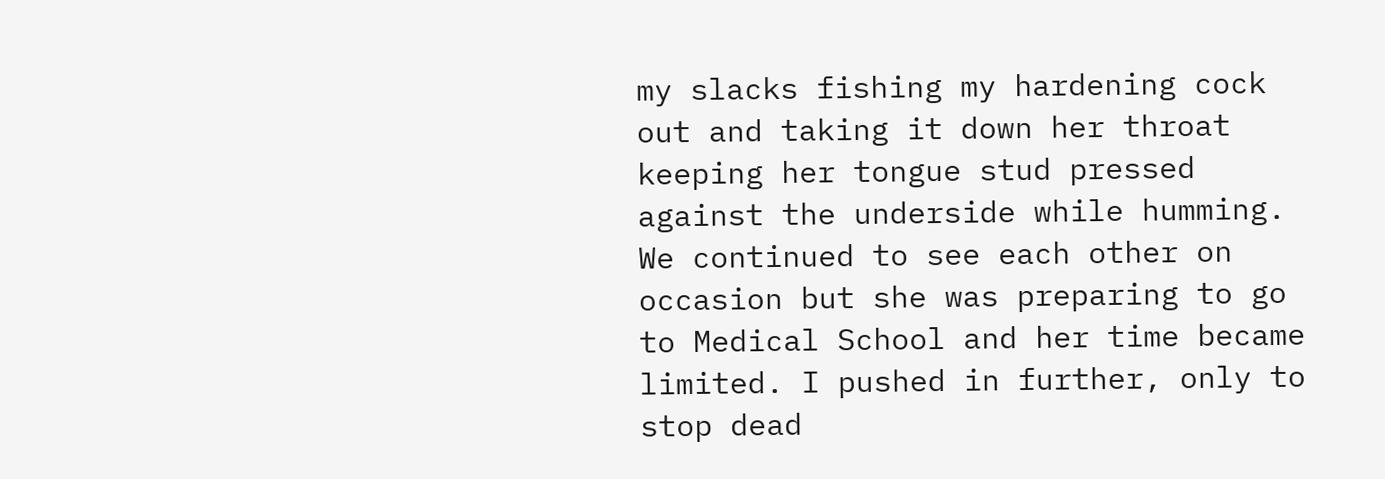my slacks fishing my hardening cock out and taking it down her throat keeping her tongue stud pressed against the underside while humming. We continued to see each other on occasion but she was preparing to go to Medical School and her time became limited. I pushed in further, only to stop dead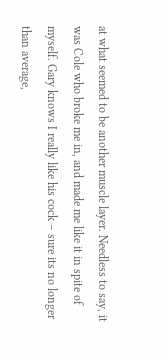at what seemed to be another muscle layer. Needless to say, it was Cole who broke me in, and made me like it in spite of myself. Gary knows I really like his cock – sure its no longer than average,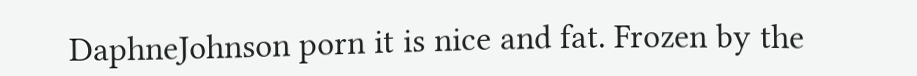DaphneJohnson porn it is nice and fat. Frozen by the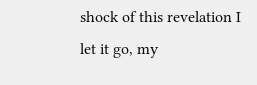shock of this revelation I let it go, my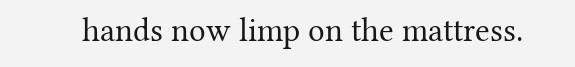hands now limp on the mattress.